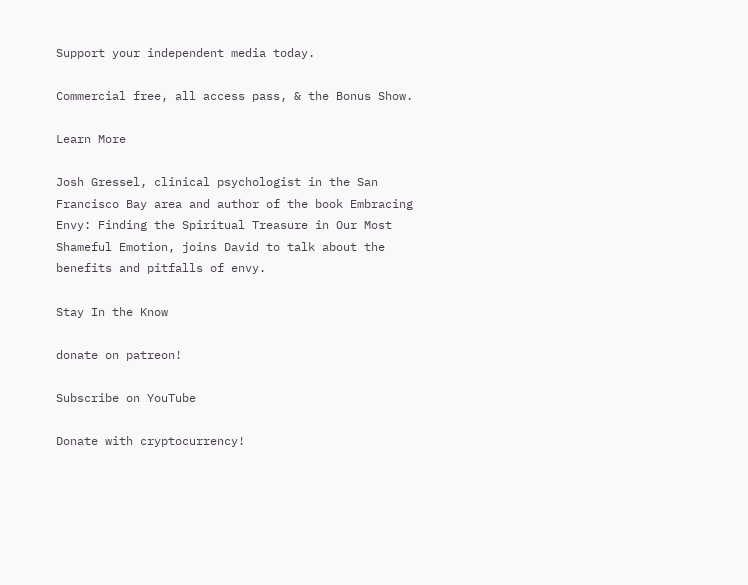Support your independent media today.

Commercial free, all access pass, & the Bonus Show.

Learn More

Josh Gressel, clinical psychologist in the San Francisco Bay area and author of the book Embracing Envy: Finding the Spiritual Treasure in Our Most Shameful Emotion, joins David to talk about the benefits and pitfalls of envy.

Stay In the Know

donate on patreon!

Subscribe on YouTube

Donate with cryptocurrency!